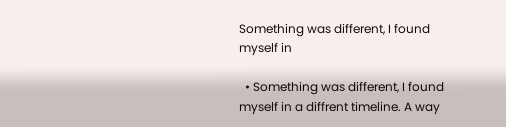Something was different, I found myself in

  • Something was different, I found myself in a diffrent timeline. A way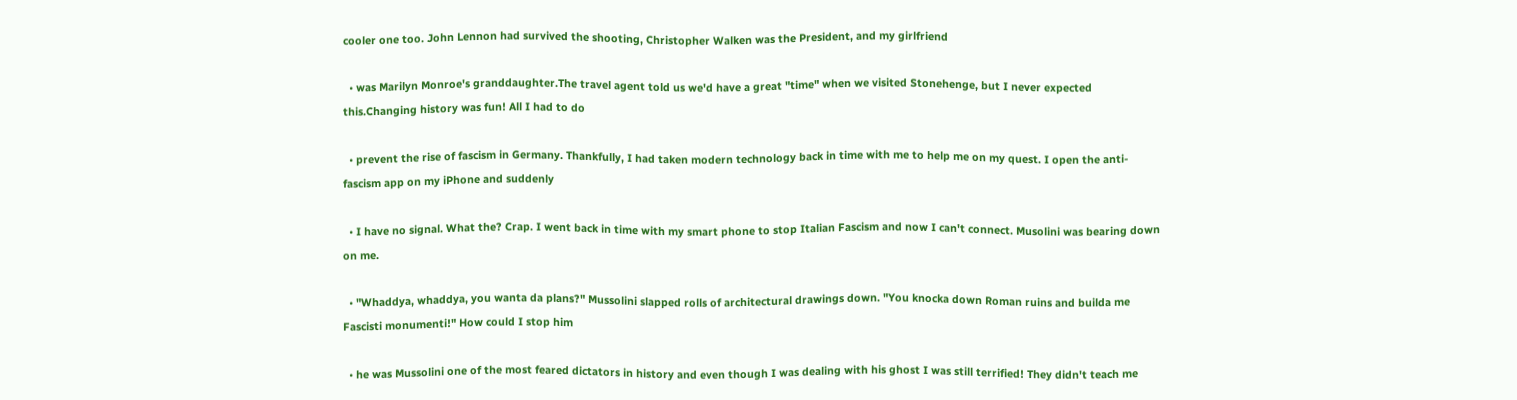cooler one too. John Lennon had survived the shooting, Christopher Walken was the President, and my girlfriend

  • was Marilyn Monroe's granddaughter.The travel agent told us we'd have a great "time" when we visited Stonehenge, but I never expected this.Changing history was fun! All I had to do

  • prevent the rise of fascism in Germany. Thankfully, I had taken modern technology back in time with me to help me on my quest. I open the anti-fascism app on my iPhone and suddenly

  • I have no signal. What the? Crap. I went back in time with my smart phone to stop Italian Fascism and now I can't connect. Musolini was bearing down on me.

  • "Whaddya, whaddya, you wanta da plans?" Mussolini slapped rolls of architectural drawings down. "You knocka down Roman ruins and builda me Fascisti monumenti!" How could I stop him

  • he was Mussolini one of the most feared dictators in history and even though I was dealing with his ghost I was still terrified! They didn't teach me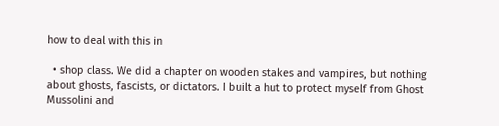how to deal with this in

  • shop class. We did a chapter on wooden stakes and vampires, but nothing about ghosts, fascists, or dictators. I built a hut to protect myself from Ghost Mussolini and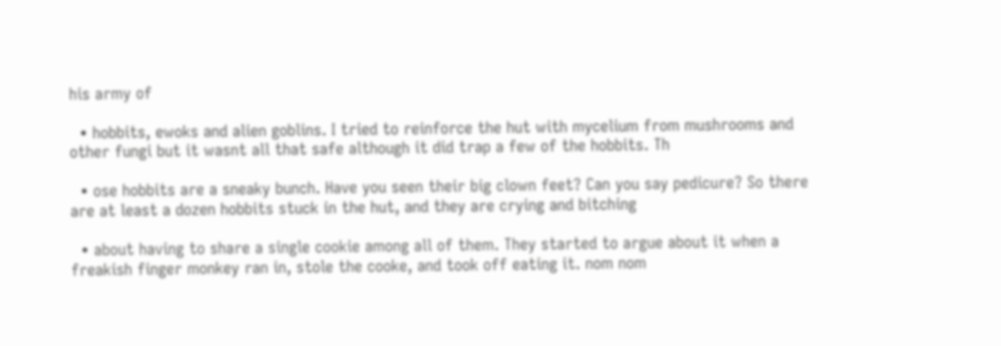his army of

  • hobbits, ewoks and alien goblins. I tried to reinforce the hut with mycelium from mushrooms and other fungi but it wasnt all that safe although it did trap a few of the hobbits. Th

  • ose hobbits are a sneaky bunch. Have you seen their big clown feet? Can you say pedicure? So there are at least a dozen hobbits stuck in the hut, and they are crying and bitching

  • about having to share a single cookie among all of them. They started to argue about it when a freakish finger monkey ran in, stole the cooke, and took off eating it. nom nom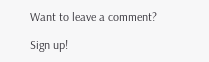Want to leave a comment?

Sign up!